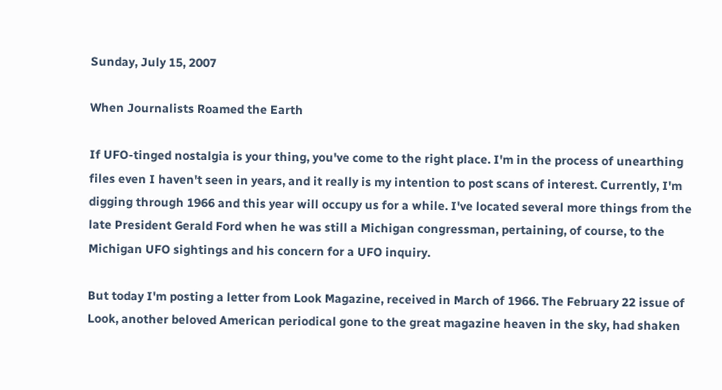Sunday, July 15, 2007

When Journalists Roamed the Earth

If UFO-tinged nostalgia is your thing, you've come to the right place. I'm in the process of unearthing files even I haven't seen in years, and it really is my intention to post scans of interest. Currently, I'm digging through 1966 and this year will occupy us for a while. I've located several more things from the late President Gerald Ford when he was still a Michigan congressman, pertaining, of course, to the Michigan UFO sightings and his concern for a UFO inquiry.

But today I'm posting a letter from Look Magazine, received in March of 1966. The February 22 issue of Look, another beloved American periodical gone to the great magazine heaven in the sky, had shaken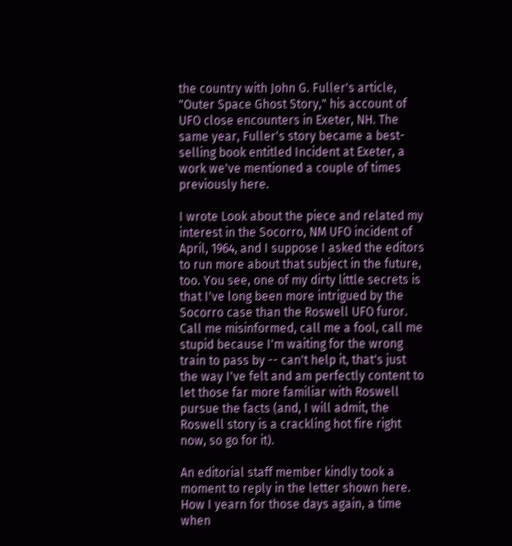the country with John G. Fuller's article, "Outer Space Ghost Story," his account of UFO close encounters in Exeter, NH. The same year, Fuller's story became a best-selling book entitled Incident at Exeter, a work we've mentioned a couple of times previously here.

I wrote Look about the piece and related my interest in the Socorro, NM UFO incident of April, 1964, and I suppose I asked the editors to run more about that subject in the future, too. You see, one of my dirty little secrets is that I've long been more intrigued by the Socorro case than the Roswell UFO furor. Call me misinformed, call me a fool, call me stupid because I'm waiting for the wrong train to pass by -- can't help it, that's just the way I've felt and am perfectly content to let those far more familiar with Roswell pursue the facts (and, I will admit, the Roswell story is a crackling hot fire right now, so go for it).

An editorial staff member kindly took a moment to reply in the letter shown here. How I yearn for those days again, a time when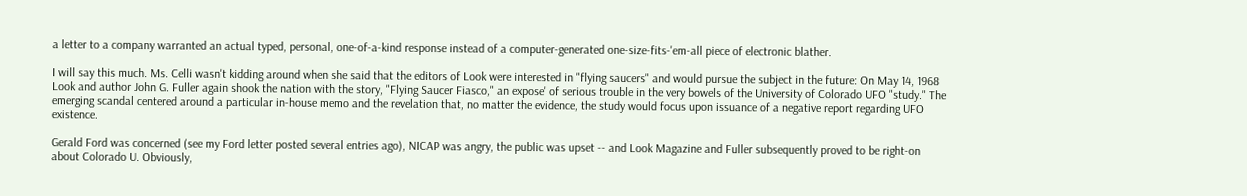a letter to a company warranted an actual typed, personal, one-of-a-kind response instead of a computer-generated one-size-fits-'em-all piece of electronic blather.

I will say this much. Ms. Celli wasn't kidding around when she said that the editors of Look were interested in "flying saucers" and would pursue the subject in the future: On May 14, 1968 Look and author John G. Fuller again shook the nation with the story, "Flying Saucer Fiasco," an expose' of serious trouble in the very bowels of the University of Colorado UFO "study." The emerging scandal centered around a particular in-house memo and the revelation that, no matter the evidence, the study would focus upon issuance of a negative report regarding UFO existence.

Gerald Ford was concerned (see my Ford letter posted several entries ago), NICAP was angry, the public was upset -- and Look Magazine and Fuller subsequently proved to be right-on about Colorado U. Obviously,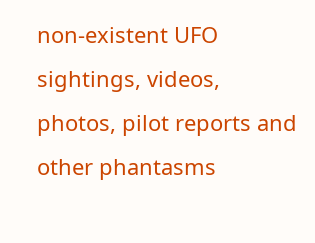non-existent UFO sightings, videos, photos, pilot reports and other phantasms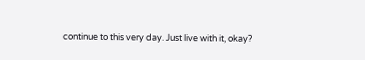continue to this very day. Just live with it, okay?